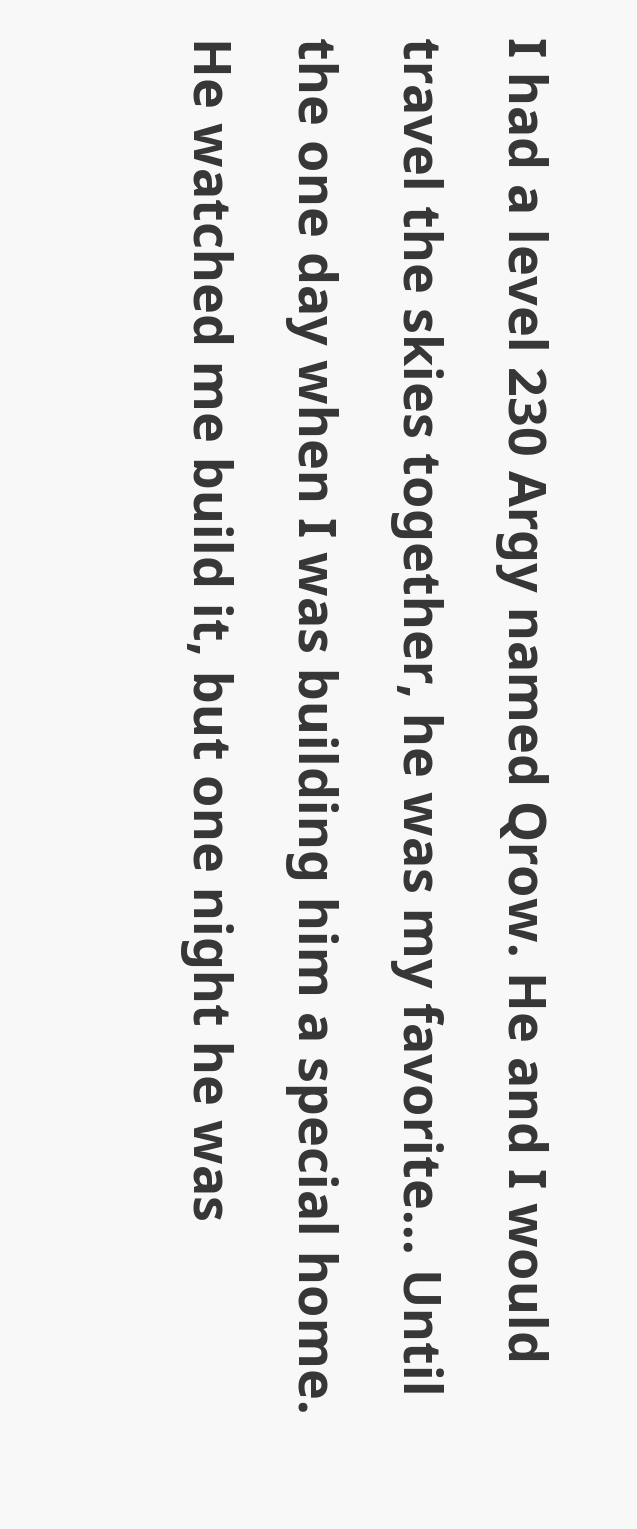I had a level 230 Argy named Qrow. He and I would travel the skies together, he was my favorite... Until the one day when I was building him a special home. He watched me build it, but one night he was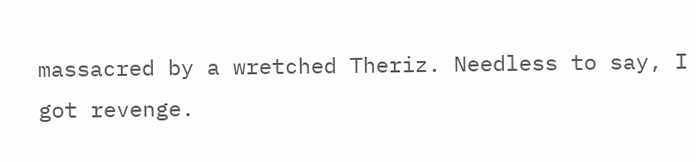massacred by a wretched Theriz. Needless to say, I got revenge.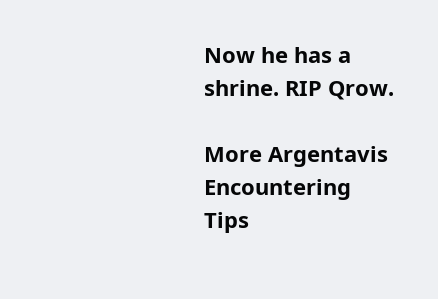Now he has a shrine. RIP Qrow.

More Argentavis Encountering Tips